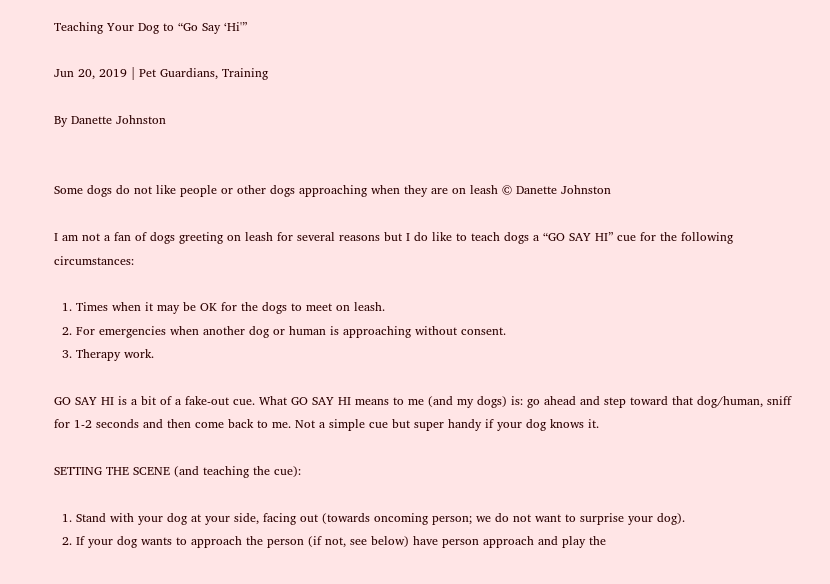Teaching Your Dog to “Go Say ‘Hi'”

Jun 20, 2019 | Pet Guardians, Training

By Danette Johnston


Some dogs do not like people or other dogs approaching when they are on leash © Danette Johnston

I am not a fan of dogs greeting on leash for several reasons but I do like to teach dogs a “GO SAY HI” cue for the following circumstances:

  1. Times when it may be OK for the dogs to meet on leash.
  2. For emergencies when another dog or human is approaching without consent.
  3. Therapy work.

GO SAY HI is a bit of a fake-out cue. What GO SAY HI means to me (and my dogs) is: go ahead and step toward that dog/human, sniff for 1-2 seconds and then come back to me. Not a simple cue but super handy if your dog knows it.

SETTING THE SCENE (and teaching the cue):

  1. Stand with your dog at your side, facing out (towards oncoming person; we do not want to surprise your dog).
  2. If your dog wants to approach the person (if not, see below) have person approach and play the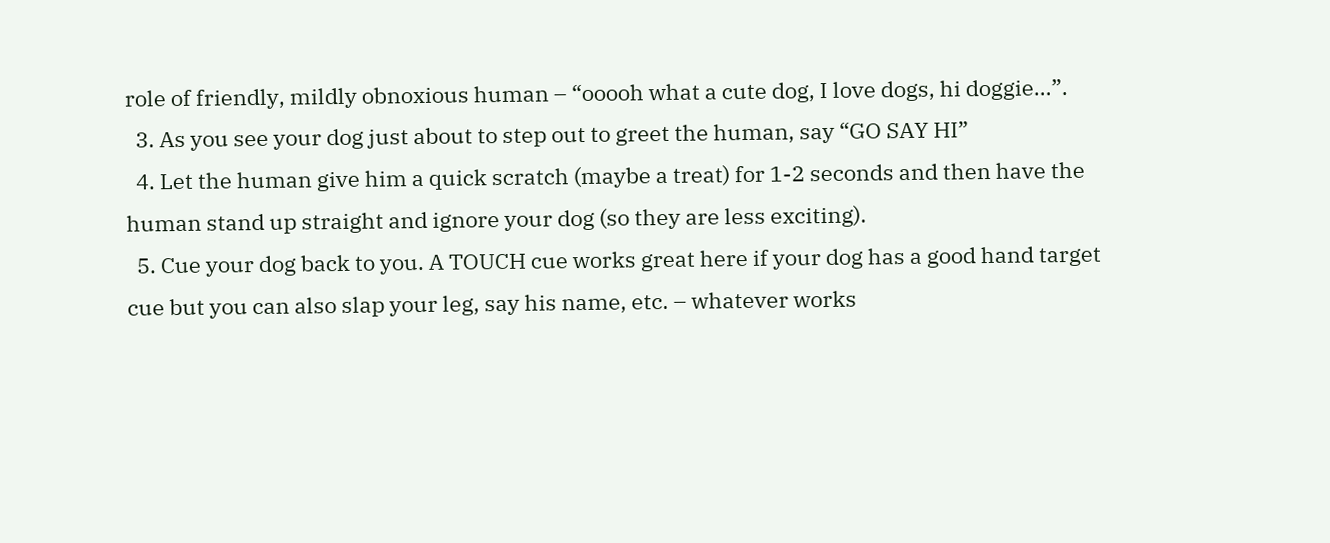role of friendly, mildly obnoxious human – “ooooh what a cute dog, I love dogs, hi doggie…”.
  3. As you see your dog just about to step out to greet the human, say “GO SAY HI”
  4. Let the human give him a quick scratch (maybe a treat) for 1-2 seconds and then have the human stand up straight and ignore your dog (so they are less exciting).
  5. Cue your dog back to you. A TOUCH cue works great here if your dog has a good hand target cue but you can also slap your leg, say his name, etc. – whatever works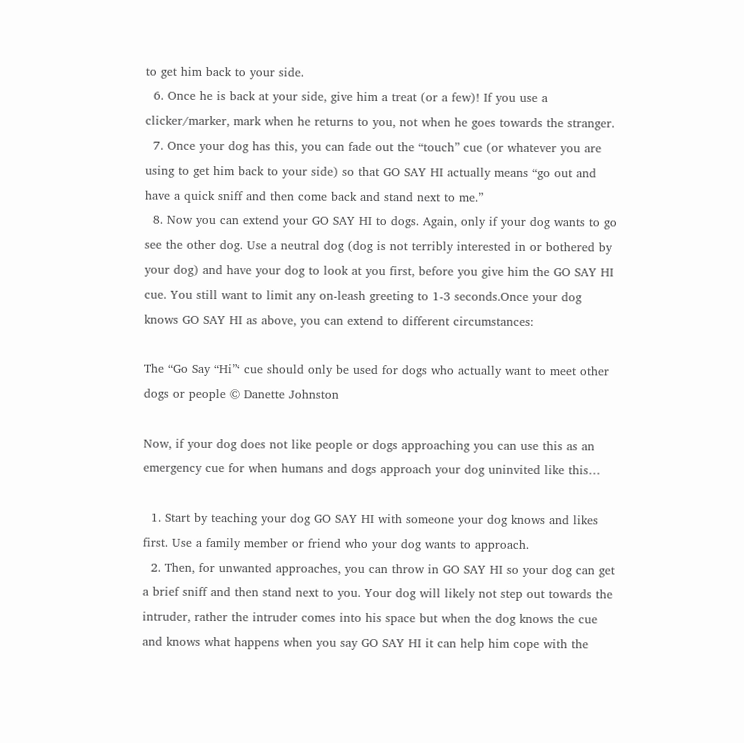to get him back to your side.
  6. Once he is back at your side, give him a treat (or a few)! If you use a clicker/marker, mark when he returns to you, not when he goes towards the stranger.
  7. Once your dog has this, you can fade out the “touch” cue (or whatever you are using to get him back to your side) so that GO SAY HI actually means “go out and have a quick sniff and then come back and stand next to me.”
  8. Now you can extend your GO SAY HI to dogs. Again, only if your dog wants to go see the other dog. Use a neutral dog (dog is not terribly interested in or bothered by your dog) and have your dog to look at you first, before you give him the GO SAY HI cue. You still want to limit any on-leash greeting to 1-3 seconds.Once your dog knows GO SAY HI as above, you can extend to different circumstances:

The “Go Say “Hi”‘ cue should only be used for dogs who actually want to meet other dogs or people © Danette Johnston

Now, if your dog does not like people or dogs approaching you can use this as an emergency cue for when humans and dogs approach your dog uninvited like this…

  1. Start by teaching your dog GO SAY HI with someone your dog knows and likes first. Use a family member or friend who your dog wants to approach.
  2. Then, for unwanted approaches, you can throw in GO SAY HI so your dog can get a brief sniff and then stand next to you. Your dog will likely not step out towards the intruder, rather the intruder comes into his space but when the dog knows the cue and knows what happens when you say GO SAY HI it can help him cope with the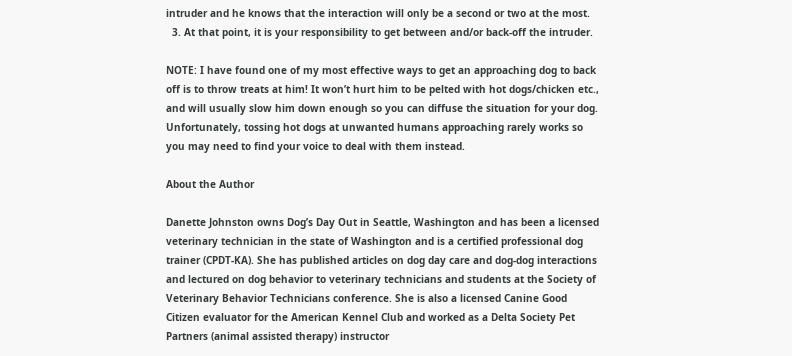intruder and he knows that the interaction will only be a second or two at the most.
  3. At that point, it is your responsibility to get between and/or back-off the intruder.

NOTE: I have found one of my most effective ways to get an approaching dog to back off is to throw treats at him! It won’t hurt him to be pelted with hot dogs/chicken etc., and will usually slow him down enough so you can diffuse the situation for your dog. Unfortunately, tossing hot dogs at unwanted humans approaching rarely works so you may need to find your voice to deal with them instead.

About the Author

Danette Johnston owns Dog’s Day Out in Seattle, Washington and has been a licensed veterinary technician in the state of Washington and is a certified professional dog trainer (CPDT-KA). She has published articles on dog day care and dog-dog interactions and lectured on dog behavior to veterinary technicians and students at the Society of Veterinary Behavior Technicians conference. She is also a licensed Canine Good Citizen evaluator for the American Kennel Club and worked as a Delta Society Pet Partners (animal assisted therapy) instructor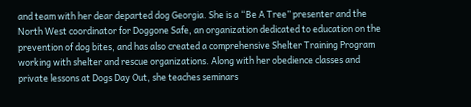and team with her dear departed dog Georgia. She is a “Be A Tree” presenter and the North West coordinator for Doggone Safe, an organization dedicated to education on the prevention of dog bites, and has also created a comprehensive Shelter Training Program working with shelter and rescue organizations. Along with her obedience classes and private lessons at Dogs Day Out, she teaches seminars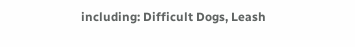including: Difficult Dogs, Leash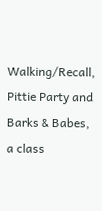Walking/Recall, Pittie Party and Barks & Babes, a class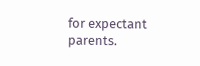for expectant parents.